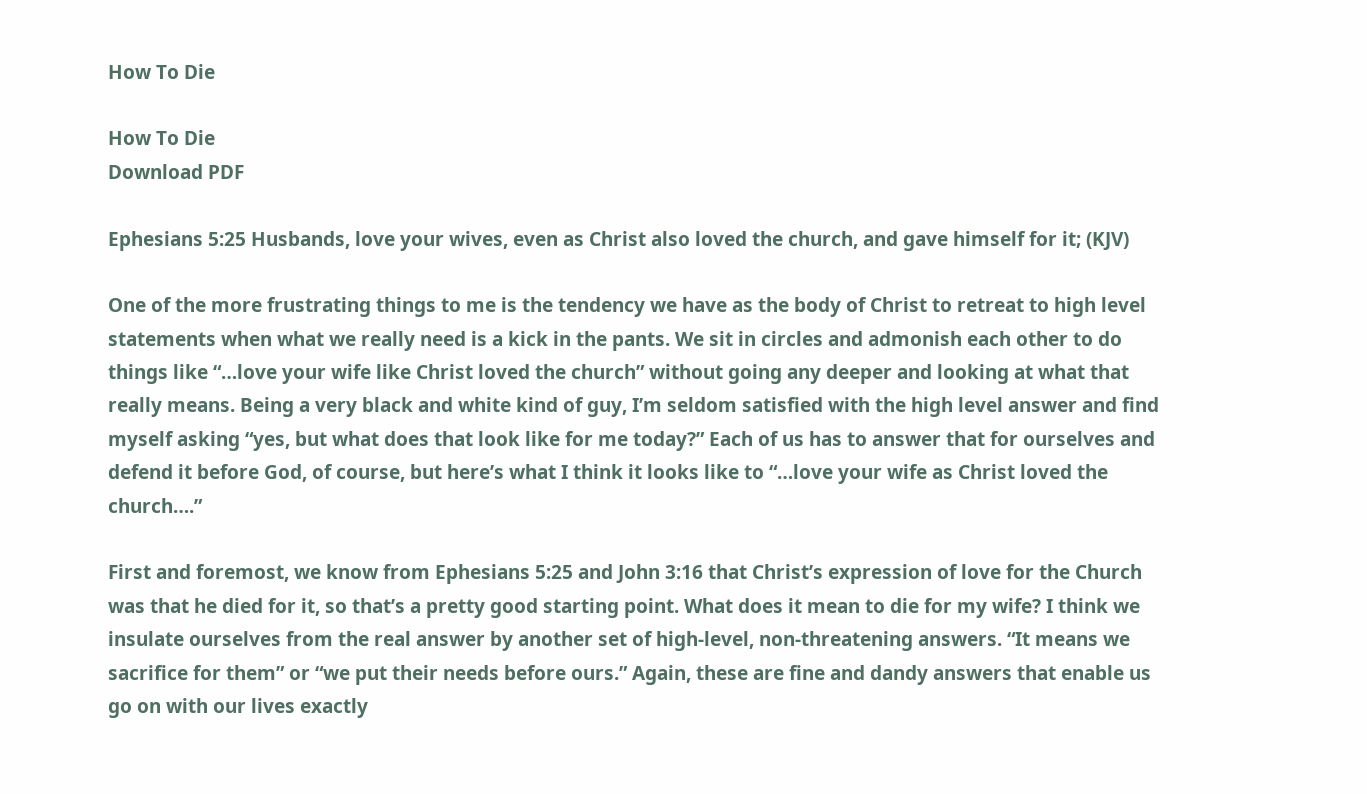How To Die

How To Die
Download PDF

Ephesians 5:25 Husbands, love your wives, even as Christ also loved the church, and gave himself for it; (KJV)

One of the more frustrating things to me is the tendency we have as the body of Christ to retreat to high level statements when what we really need is a kick in the pants. We sit in circles and admonish each other to do things like “…love your wife like Christ loved the church” without going any deeper and looking at what that really means. Being a very black and white kind of guy, I’m seldom satisfied with the high level answer and find myself asking “yes, but what does that look like for me today?” Each of us has to answer that for ourselves and defend it before God, of course, but here’s what I think it looks like to “…love your wife as Christ loved the church….”

First and foremost, we know from Ephesians 5:25 and John 3:16 that Christ’s expression of love for the Church was that he died for it, so that’s a pretty good starting point. What does it mean to die for my wife? I think we insulate ourselves from the real answer by another set of high-level, non-threatening answers. “It means we sacrifice for them” or “we put their needs before ours.” Again, these are fine and dandy answers that enable us go on with our lives exactly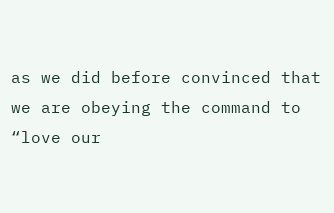as we did before convinced that we are obeying the command to “love our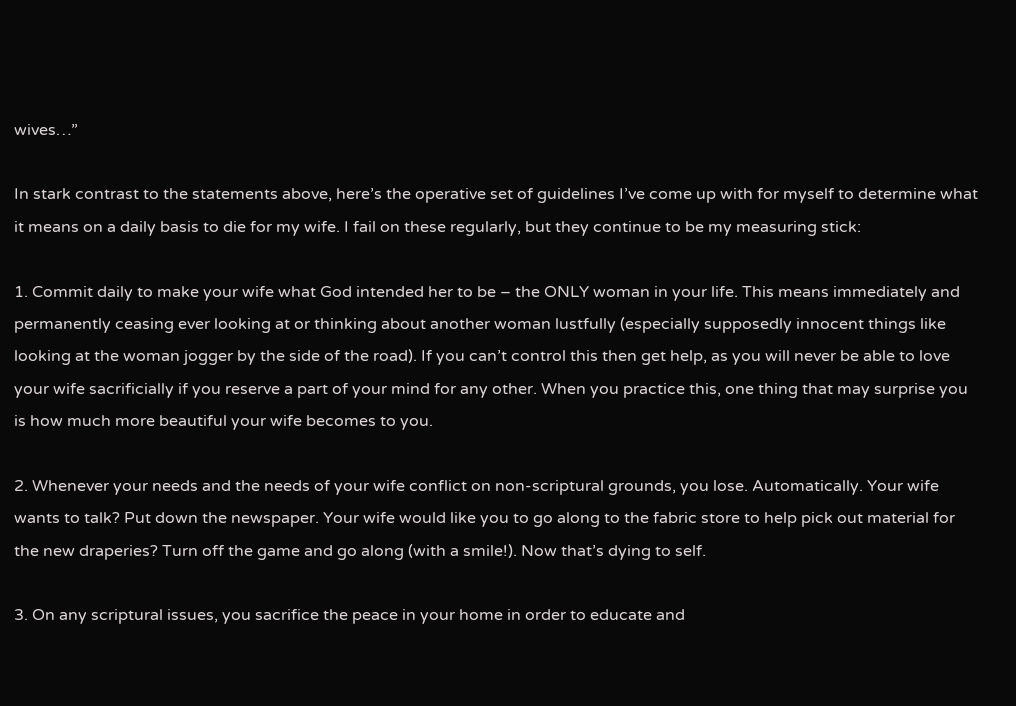wives…”

In stark contrast to the statements above, here’s the operative set of guidelines I’ve come up with for myself to determine what it means on a daily basis to die for my wife. I fail on these regularly, but they continue to be my measuring stick:

1. Commit daily to make your wife what God intended her to be – the ONLY woman in your life. This means immediately and permanently ceasing ever looking at or thinking about another woman lustfully (especially supposedly innocent things like looking at the woman jogger by the side of the road). If you can’t control this then get help, as you will never be able to love your wife sacrificially if you reserve a part of your mind for any other. When you practice this, one thing that may surprise you is how much more beautiful your wife becomes to you.

2. Whenever your needs and the needs of your wife conflict on non-scriptural grounds, you lose. Automatically. Your wife wants to talk? Put down the newspaper. Your wife would like you to go along to the fabric store to help pick out material for the new draperies? Turn off the game and go along (with a smile!). Now that’s dying to self.

3. On any scriptural issues, you sacrifice the peace in your home in order to educate and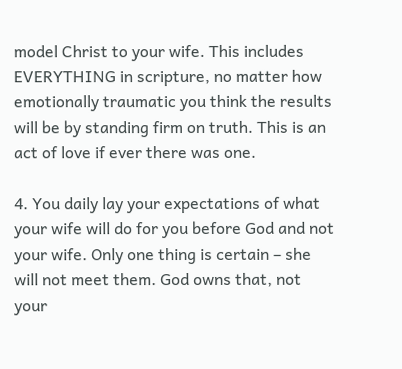model Christ to your wife. This includes EVERYTHING in scripture, no matter how emotionally traumatic you think the results will be by standing firm on truth. This is an act of love if ever there was one.

4. You daily lay your expectations of what your wife will do for you before God and not your wife. Only one thing is certain – she will not meet them. God owns that, not your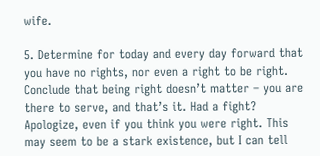wife.

5. Determine for today and every day forward that you have no rights, nor even a right to be right. Conclude that being right doesn’t matter – you are there to serve, and that’s it. Had a fight? Apologize, even if you think you were right. This may seem to be a stark existence, but I can tell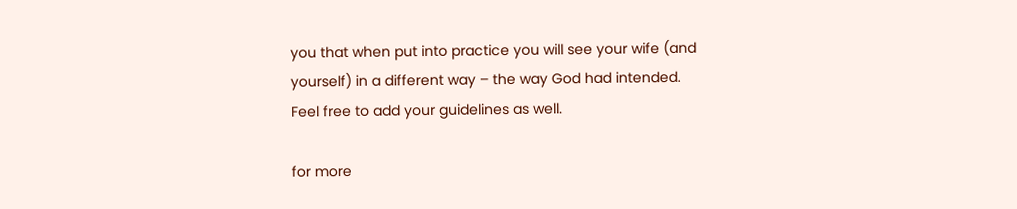you that when put into practice you will see your wife (and yourself) in a different way – the way God had intended. Feel free to add your guidelines as well.

for more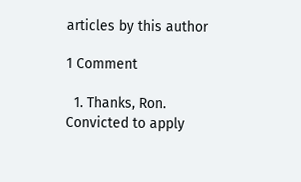articles by this author

1 Comment

  1. Thanks, Ron. Convicted to apply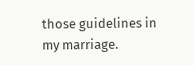those guidelines in my marriage.